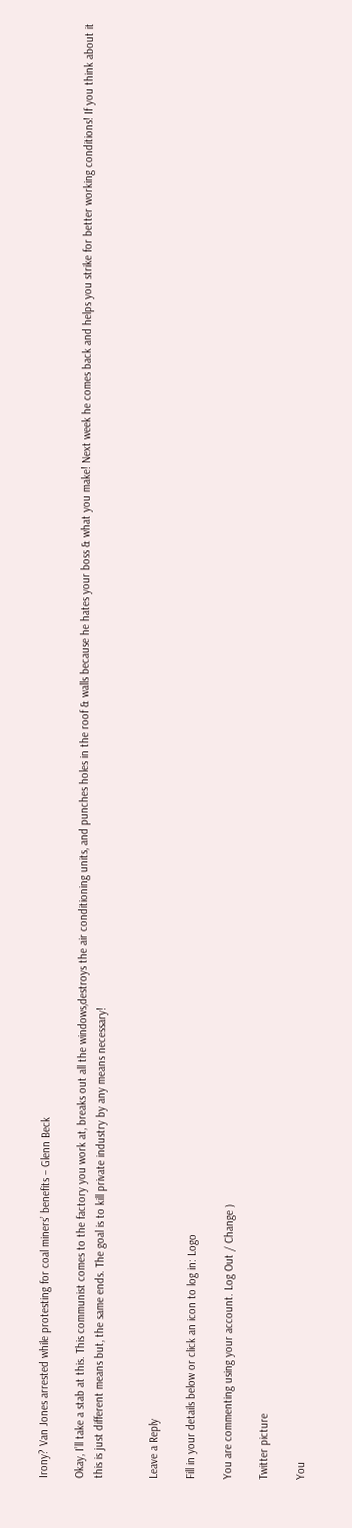Irony? Van Jones arrested while protesting for coal miners’ benefits – Glenn Beck

Okay, I’ll take a stab at this. This communist comes to the factory you work at, breaks out all the windows,destroys the air conditioning units, and punches holes in the roof & walls because he hates your boss & what you make! Next week he comes back and helps you strike for better working conditions! If you think about it this is just different means but, the same ends. The goal is to kill private industry by any means necessary!


Leave a Reply

Fill in your details below or click an icon to log in: Logo

You are commenting using your account. Log Out / Change )

Twitter picture

You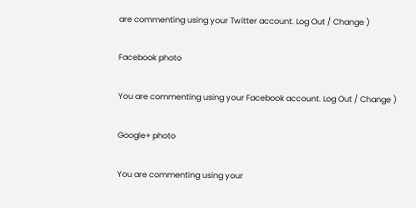are commenting using your Twitter account. Log Out / Change )

Facebook photo

You are commenting using your Facebook account. Log Out / Change )

Google+ photo

You are commenting using your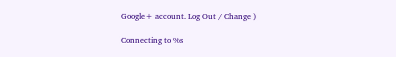Google+ account. Log Out / Change )

Connecting to %s